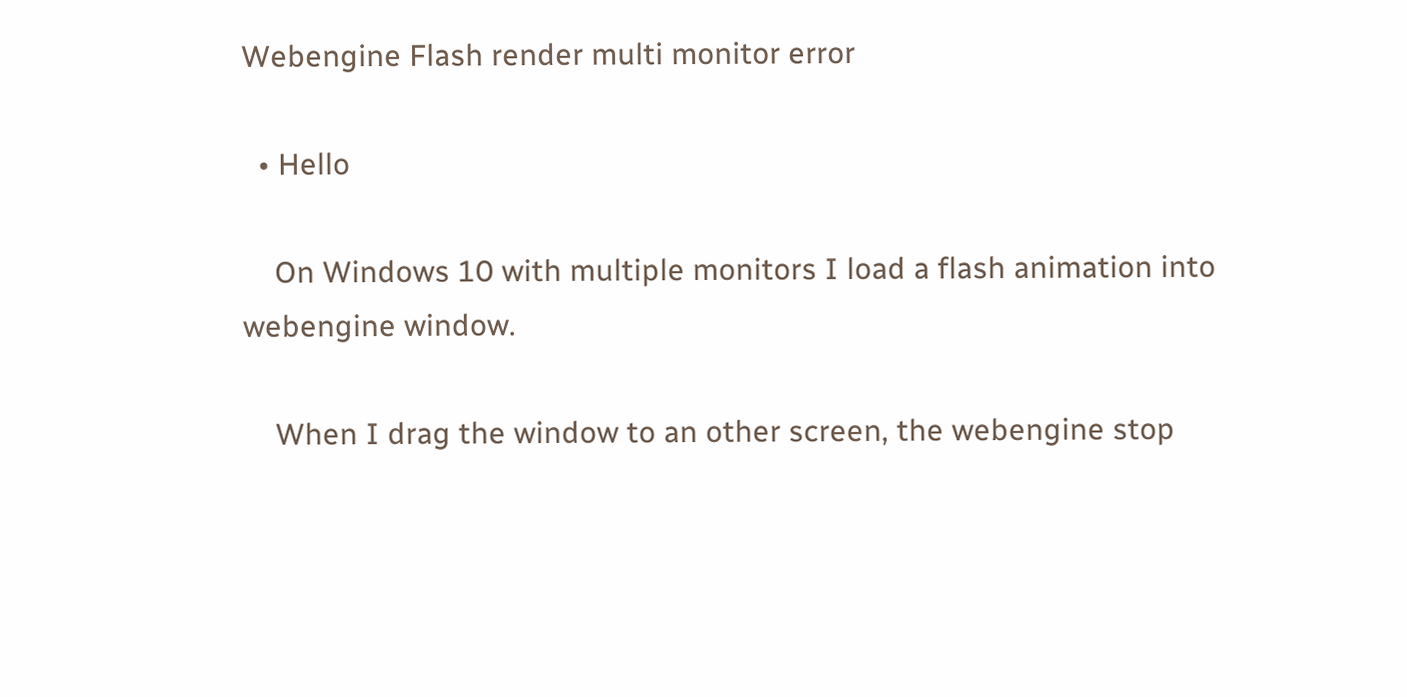Webengine Flash render multi monitor error

  • Hello

    On Windows 10 with multiple monitors I load a flash animation into webengine window.

    When I drag the window to an other screen, the webengine stop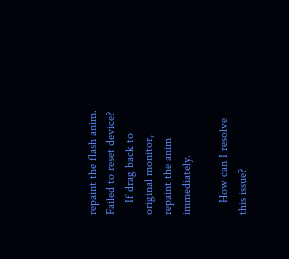repaint the flash anim. Failed to reset device?
    If drag back to original monitor, repaint the anim immediately.

    How can I resolve this issue?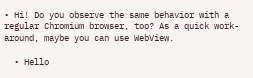• Hi! Do you observe the same behavior with a regular Chromium browser, too? As a quick work-around, maybe you can use WebView.

  • Hello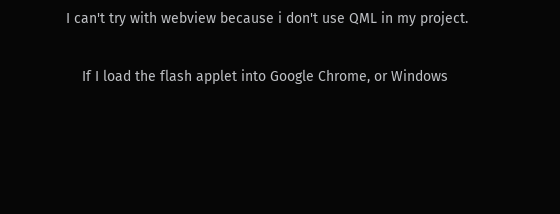I can't try with webview because i don't use QML in my project.

    If I load the flash applet into Google Chrome, or Windows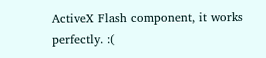ActiveX Flash component, it works perfectly. :(